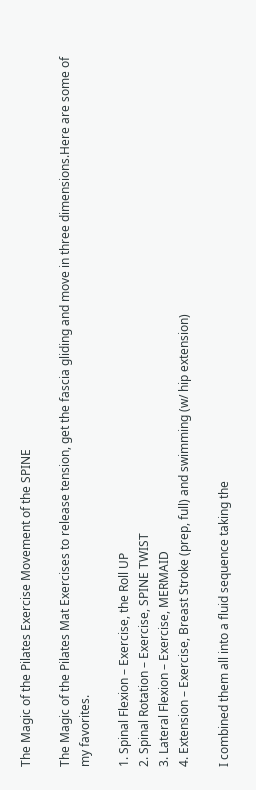The Magic of the Pilates Exercise Movement of the SPINE

The Magic of the Pilates Mat Exercises to release tension, get the fascia gliding and move in three dimensions.Here are some of my favorites.

1. Spinal Flexion – Exercise, the Roll UP
2. Spinal Rotation – Exercise, SPINE TWIST
3. Lateral Flexion – Exercise, MERMAID
4. Extension – Exercise, Breast Stroke (prep, full) and swimming (w/ hip extension)

I combined them all into a fluid sequence taking the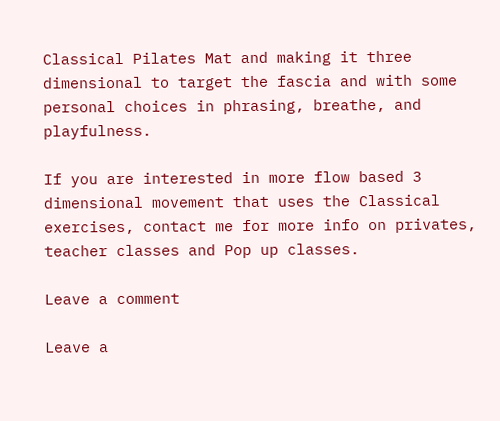Classical Pilates Mat and making it three dimensional to target the fascia and with some personal choices in phrasing, breathe, and playfulness.

If you are interested in more flow based 3 dimensional movement that uses the Classical exercises, contact me for more info on privates, teacher classes and Pop up classes.

Leave a comment

Leave a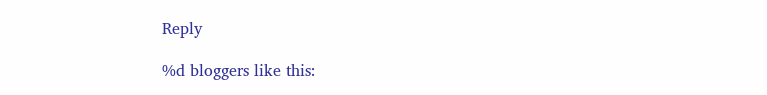Reply

%d bloggers like this: